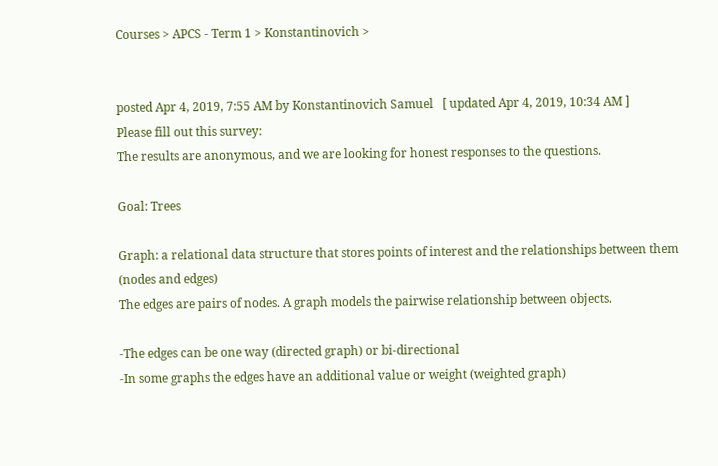Courses > APCS - Term 1 > Konstantinovich >


posted Apr 4, 2019, 7:55 AM by Konstantinovich Samuel   [ updated Apr 4, 2019, 10:34 AM ]
Please fill out this survey:
The results are anonymous, and we are looking for honest responses to the questions.

Goal: Trees

Graph: a relational data structure that stores points of interest and the relationships between them (nodes and edges)
The edges are pairs of nodes. A graph models the pairwise relationship between objects.

-The edges can be one way (directed graph) or bi-directional
-In some graphs the edges have an additional value or weight (weighted graph)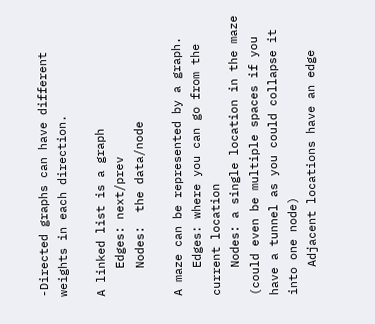-Directed graphs can have different weights in each direction.

A linked list is a graph
    Edges: next/prev
    Nodes:  the data/node

A maze can be represented by a graph.
    Edges: where you can go from the current location
    Nodes: a single location in the maze (could even be multiple spaces if you have a tunnel as you could collapse it into one node)
    Adjacent locations have an edge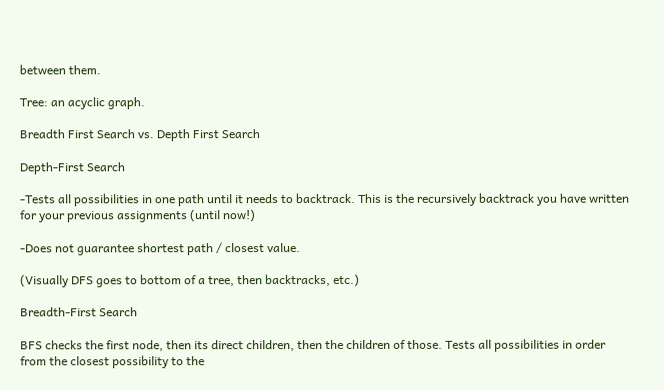between them.

Tree: an acyclic graph.

Breadth First Search vs. Depth First Search

Depth-First Search

-Tests all possibilities in one path until it needs to backtrack. This is the recursively backtrack you have written for your previous assignments (until now!)

-Does not guarantee shortest path / closest value.

(Visually DFS goes to bottom of a tree, then backtracks, etc.)

Breadth-First Search

BFS checks the first node, then its direct children, then the children of those. Tests all possibilities in order from the closest possibility to the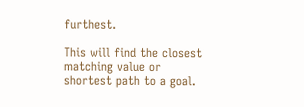furthest.

This will find the closest matching value or shortest path to a goal.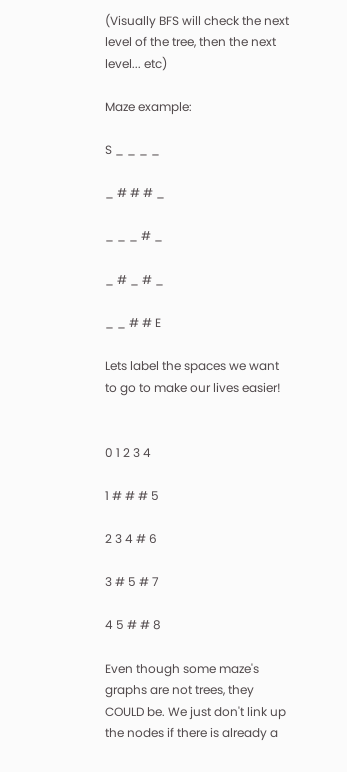(Visually BFS will check the next level of the tree, then the next level... etc)

Maze example:

S _ _ _ _

_ # # # _

_ _ _ # _

_ # _ # _

_ _ # # E

Lets label the spaces we want to go to make our lives easier!


0 1 2 3 4

1 # # # 5

2 3 4 # 6

3 # 5 # 7

4 5 # # 8

Even though some maze's graphs are not trees, they COULD be. We just don't link up the nodes if there is already a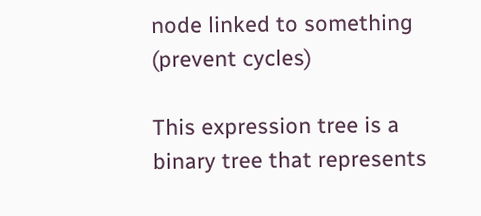node linked to something (prevent cycles)

This expression tree is a binary tree that represents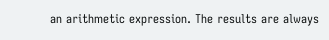an arithmetic expression. The results are always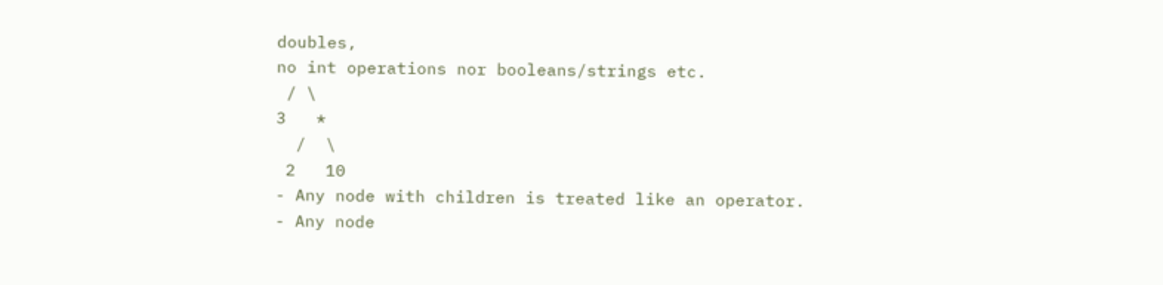doubles,
no int operations nor booleans/strings etc.
 / \
3   *
  /  \
 2   10
- Any node with children is treated like an operator.
- Any node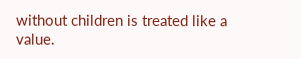without children is treated like a value.